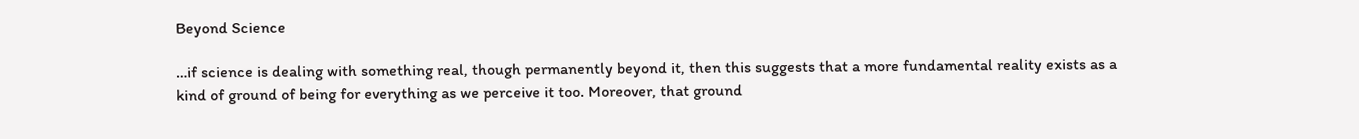Beyond Science

…if science is dealing with something real, though permanently beyond it, then this suggests that a more fundamental reality exists as a kind of ground of being for everything as we perceive it too. Moreover, that ground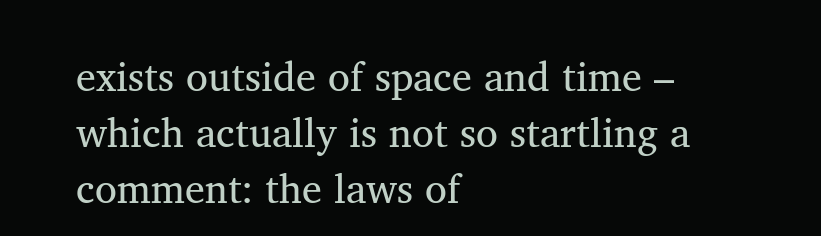exists outside of space and time – which actually is not so startling a comment: the laws of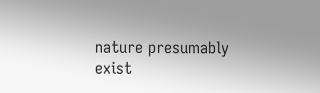nature presumably exist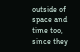outside of space and time too, since they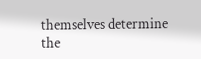themselves determine the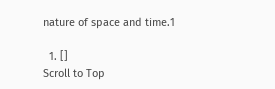nature of space and time.1

  1. []
Scroll to Top